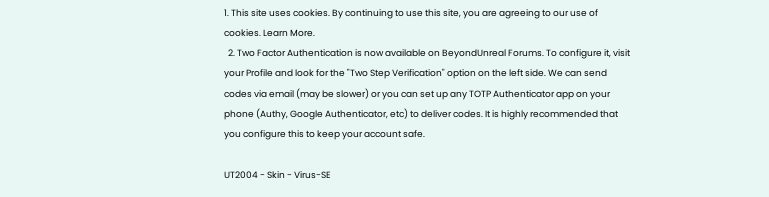1. This site uses cookies. By continuing to use this site, you are agreeing to our use of cookies. Learn More.
  2. Two Factor Authentication is now available on BeyondUnreal Forums. To configure it, visit your Profile and look for the "Two Step Verification" option on the left side. We can send codes via email (may be slower) or you can set up any TOTP Authenticator app on your phone (Authy, Google Authenticator, etc) to deliver codes. It is highly recommended that you configure this to keep your account safe.

UT2004 - Skin - Virus-SE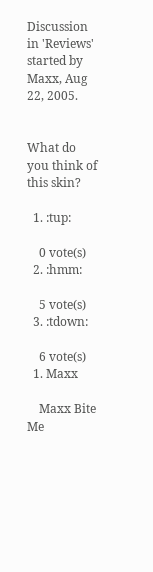Discussion in 'Reviews' started by Maxx, Aug 22, 2005.


What do you think of this skin?

  1. :tup:

    0 vote(s)
  2. :hmm:

    5 vote(s)
  3. :tdown:

    6 vote(s)
  1. Maxx

    Maxx Bite Me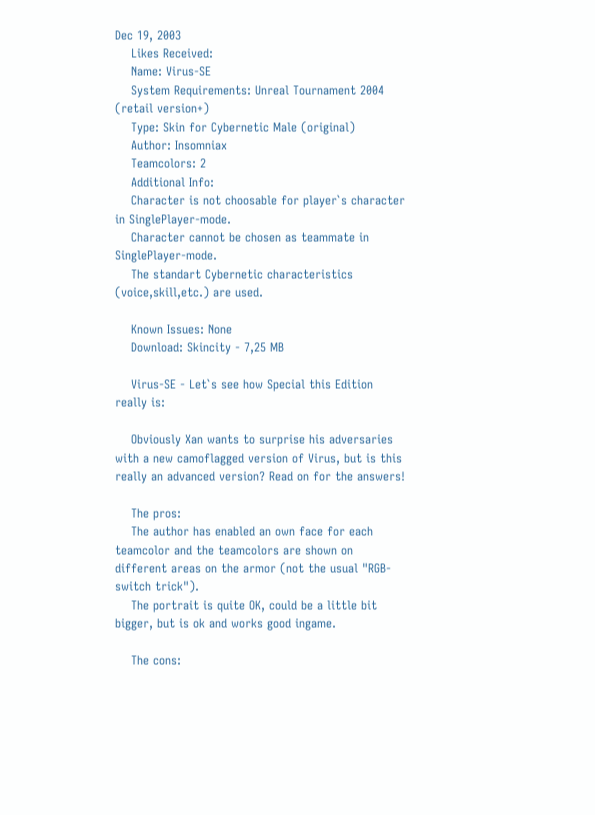Dec 19, 2003
    Likes Received:
    Name: Virus-SE
    System Requirements: Unreal Tournament 2004 (retail version+)
    Type: Skin for Cybernetic Male (original)
    Author: Insomniax
    Teamcolors: 2
    Additional Info:
    Character is not choosable for player`s character in SinglePlayer-mode.
    Character cannot be chosen as teammate in SinglePlayer-mode.
    The standart Cybernetic characteristics (voice,skill,etc.) are used.

    Known Issues: None
    Download: Skincity - 7,25 MB

    Virus-SE - Let`s see how Special this Edition really is:

    Obviously Xan wants to surprise his adversaries with a new camoflagged version of Virus, but is this really an advanced version? Read on for the answers!

    The pros:
    The author has enabled an own face for each teamcolor and the teamcolors are shown on different areas on the armor (not the usual "RGB-switch trick").
    The portrait is quite OK, could be a little bit bigger, but is ok and works good ingame.

    The cons: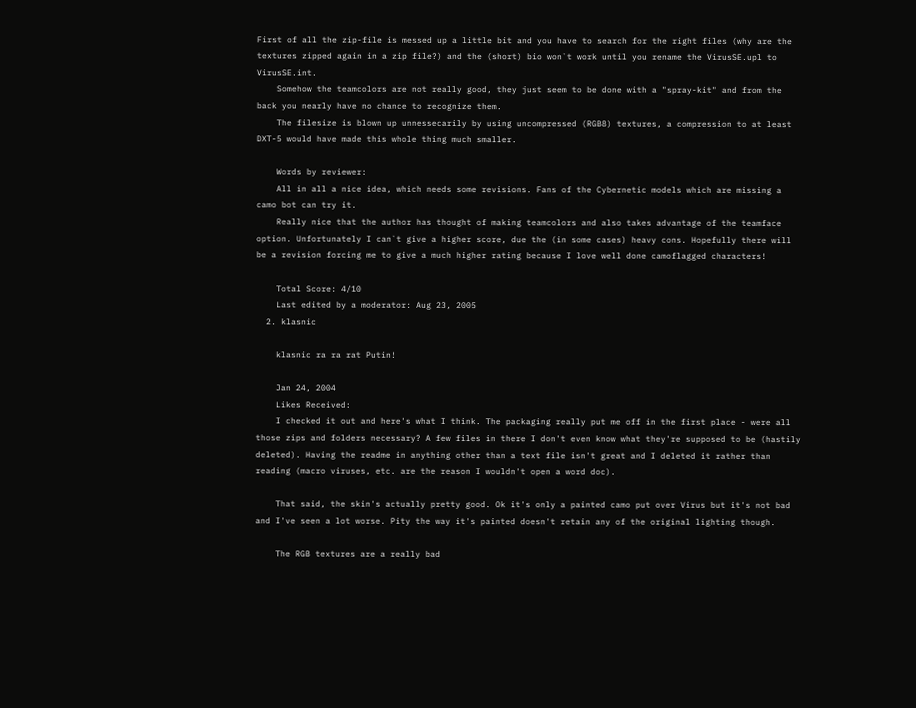First of all the zip-file is messed up a little bit and you have to search for the right files (why are the textures zipped again in a zip file?) and the (short) bio won`t work until you rename the VirusSE.upl to VirusSE.int.
    Somehow the teamcolors are not really good, they just seem to be done with a "spray-kit" and from the back you nearly have no chance to recognize them.
    The filesize is blown up unnessecarily by using uncompressed (RGB8) textures, a compression to at least DXT-5 would have made this whole thing much smaller.

    Words by reviewer:
    All in all a nice idea, which needs some revisions. Fans of the Cybernetic models which are missing a camo bot can try it.
    Really nice that the author has thought of making teamcolors and also takes advantage of the teamface option. Unfortunately I can`t give a higher score, due the (in some cases) heavy cons. Hopefully there will be a revision forcing me to give a much higher rating because I love well done camoflagged characters!

    Total Score: 4/10
    Last edited by a moderator: Aug 23, 2005
  2. klasnic

    klasnic ra ra rat Putin!

    Jan 24, 2004
    Likes Received:
    I checked it out and here's what I think. The packaging really put me off in the first place - were all those zips and folders necessary? A few files in there I don't even know what they're supposed to be (hastily deleted). Having the readme in anything other than a text file isn't great and I deleted it rather than reading (macro viruses, etc. are the reason I wouldn't open a word doc).

    That said, the skin's actually pretty good. Ok it's only a painted camo put over Virus but it's not bad and I've seen a lot worse. Pity the way it's painted doesn't retain any of the original lighting though.

    The RGB textures are a really bad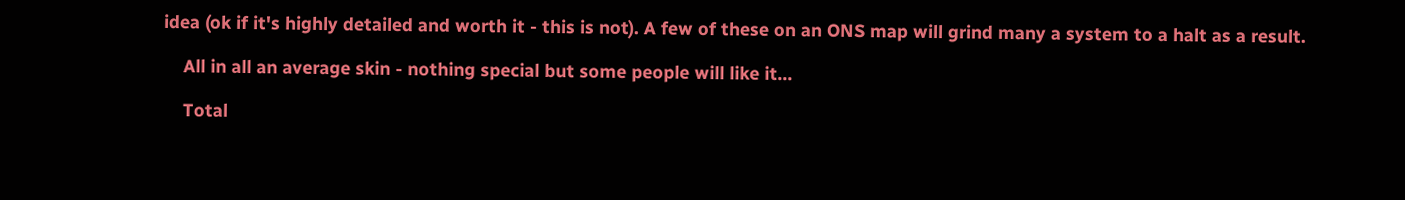idea (ok if it's highly detailed and worth it - this is not). A few of these on an ONS map will grind many a system to a halt as a result.

    All in all an average skin - nothing special but some people will like it...

    Total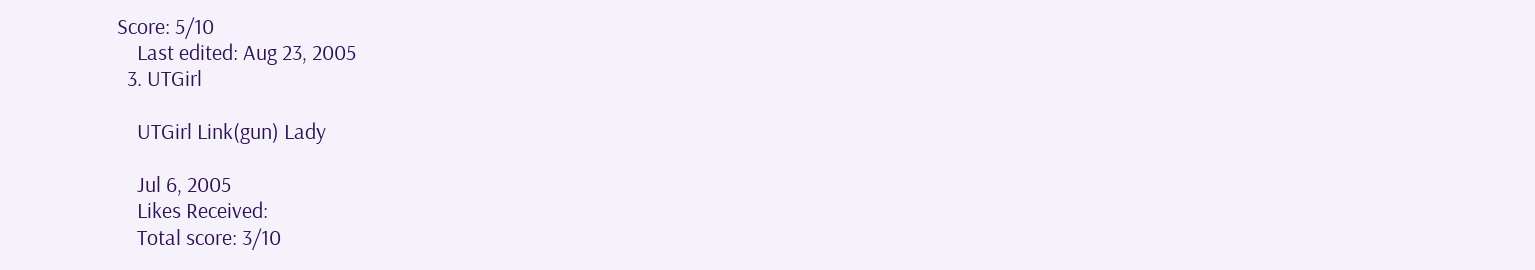Score: 5/10
    Last edited: Aug 23, 2005
  3. UTGirl

    UTGirl Link(gun) Lady

    Jul 6, 2005
    Likes Received:
    Total score: 3/10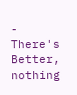- There's Better, nothing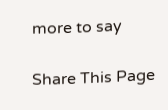more to say

Share This Page